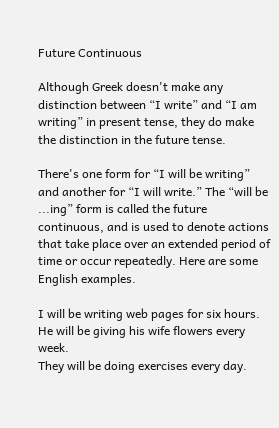Future Continuous

Although Greek doesn't make any distinction between “I write” and “I am writing” in present tense, they do make the distinction in the future tense.

There's one form for “I will be writing” and another for “I will write.” The “will be ...ing” form is called the future continuous, and is used to denote actions that take place over an extended period of time or occur repeatedly. Here are some English examples.

I will be writing web pages for six hours.
He will be giving his wife flowers every week.
They will be doing exercises every day.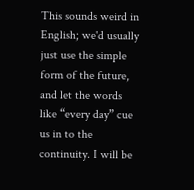This sounds weird in English; we'd usually just use the simple form of the future, and let the words like “every day” cue us in to the continuity. I will be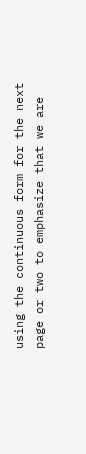using the continuous form for the next page or two to emphasize that we are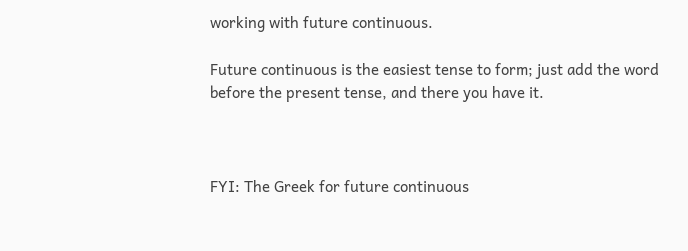working with future continuous.

Future continuous is the easiest tense to form; just add the word before the present tense, and there you have it.



FYI: The Greek for future continuous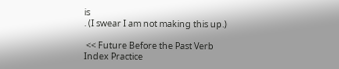is
. (I swear I am not making this up.)

 << Future Before the Past Verb Index Practice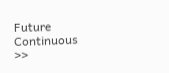Future Continuous >>